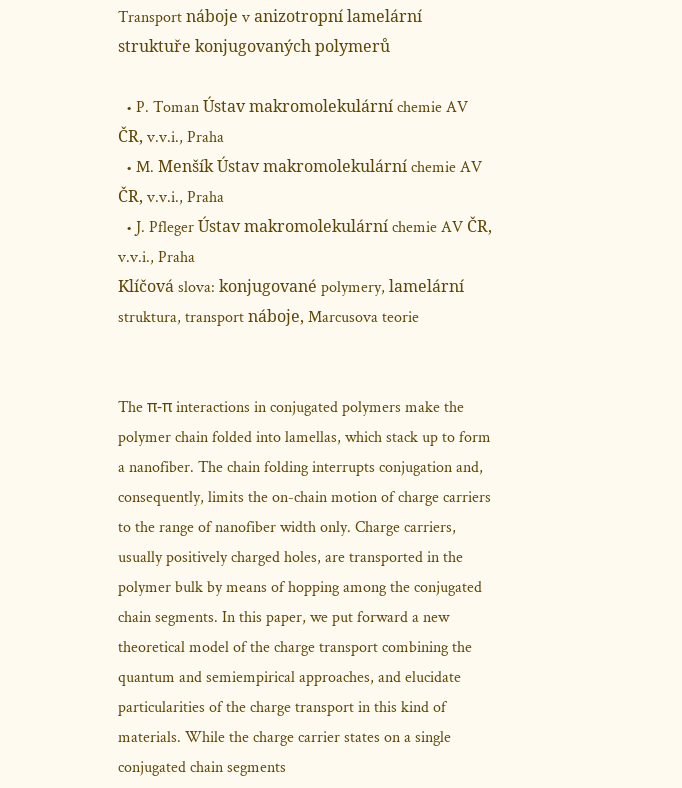Transport náboje v anizotropní lamelární struktuře konjugovaných polymerů

  • P. Toman Ústav makromolekulární chemie AV ČR, v.v.i., Praha
  • M. Menšík Ústav makromolekulární chemie AV ČR, v.v.i., Praha
  • J. Pfleger Ústav makromolekulární chemie AV ČR, v.v.i., Praha
Klíčová slova: konjugované polymery, lamelární struktura, transport náboje, Marcusova teorie


The π-π interactions in conjugated polymers make the polymer chain folded into lamellas, which stack up to form a nanofiber. The chain folding interrupts conjugation and, consequently, limits the on-chain motion of charge carriers to the range of nanofiber width only. Charge carriers, usually positively charged holes, are transported in the polymer bulk by means of hopping among the conjugated chain segments. In this paper, we put forward a new theoretical model of the charge transport combining the quantum and semiempirical approaches, and elucidate particularities of the charge transport in this kind of materials. While the charge carrier states on a single conjugated chain segments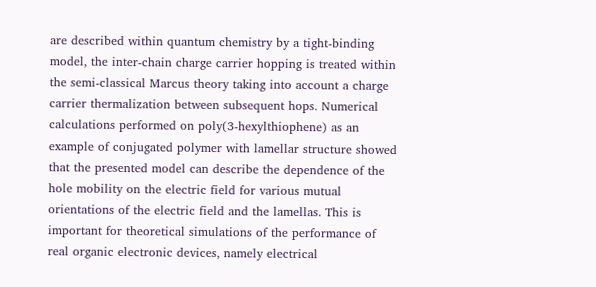are described within quantum chemistry by a tight-binding model, the inter-chain charge carrier hopping is treated within the semi-classical Marcus theory taking into account a charge carrier thermalization between subsequent hops. Numerical calculations performed on poly(3-hexylthiophene) as an example of conjugated polymer with lamellar structure showed that the presented model can describe the dependence of the hole mobility on the electric field for various mutual orientations of the electric field and the lamellas. This is important for theoretical simulations of the performance of real organic electronic devices, namely electrical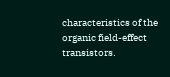characteristics of the organic field-effect transistors.